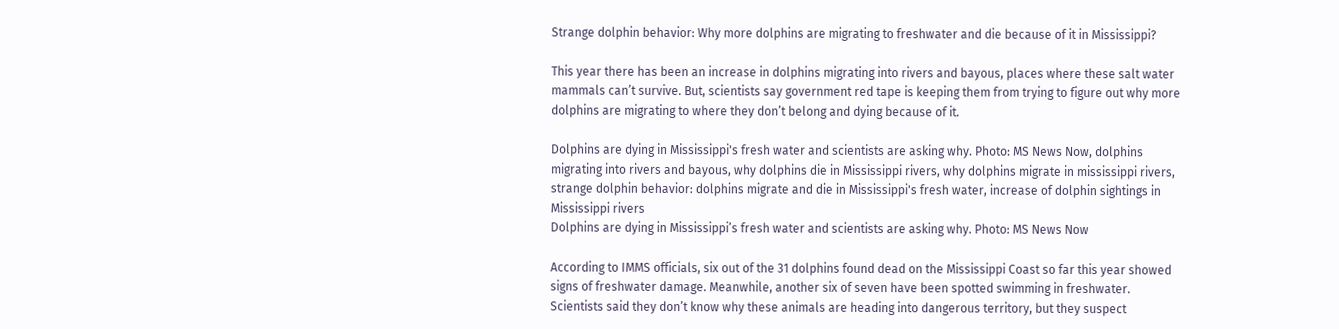Strange dolphin behavior: Why more dolphins are migrating to freshwater and die because of it in Mississippi?

This year there has been an increase in dolphins migrating into rivers and bayous, places where these salt water mammals can’t survive. But, scientists say government red tape is keeping them from trying to figure out why more dolphins are migrating to where they don’t belong and dying because of it.

Dolphins are dying in Mississippi's fresh water and scientists are asking why. Photo: MS News Now, dolphins migrating into rivers and bayous, why dolphins die in Mississippi rivers, why dolphins migrate in mississippi rivers, strange dolphin behavior: dolphins migrate and die in Mississippi's fresh water, increase of dolphin sightings in Mississippi rivers
Dolphins are dying in Mississippi’s fresh water and scientists are asking why. Photo: MS News Now

According to IMMS officials, six out of the 31 dolphins found dead on the Mississippi Coast so far this year showed signs of freshwater damage. Meanwhile, another six of seven have been spotted swimming in freshwater. Scientists said they don’t know why these animals are heading into dangerous territory, but they suspect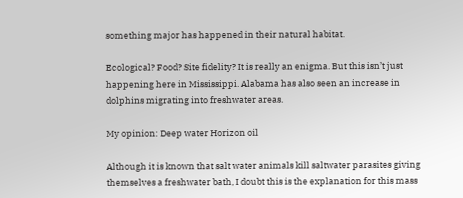something major has happened in their natural habitat.

Ecological? Food? Site fidelity? It is really an enigma. But this isn’t just happening here in Mississippi. Alabama has also seen an increase in dolphins migrating into freshwater areas.

My opinion: Deep water Horizon oil

Although it is known that salt water animals kill saltwater parasites giving themselves a freshwater bath, I doubt this is the explanation for this mass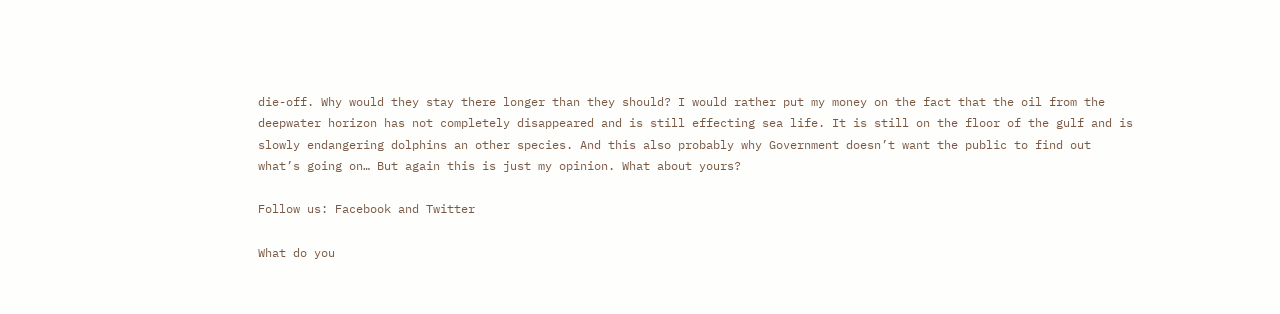die-off. Why would they stay there longer than they should? I would rather put my money on the fact that the oil from the deepwater horizon has not completely disappeared and is still effecting sea life. It is still on the floor of the gulf and is slowly endangering dolphins an other species. And this also probably why Government doesn’t want the public to find out what’s going on… But again this is just my opinion. What about yours?

Follow us: Facebook and Twitter

What do you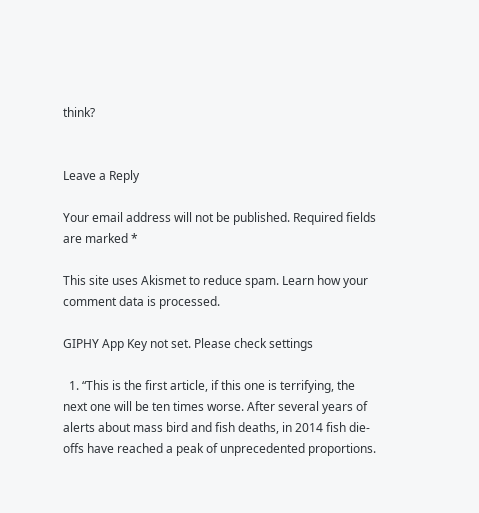think?


Leave a Reply

Your email address will not be published. Required fields are marked *

This site uses Akismet to reduce spam. Learn how your comment data is processed.

GIPHY App Key not set. Please check settings

  1. “This is the first article, if this one is terrifying, the next one will be ten times worse. After several years of alerts about mass bird and fish deaths, in 2014 fish die-offs have reached a peak of unprecedented proportions.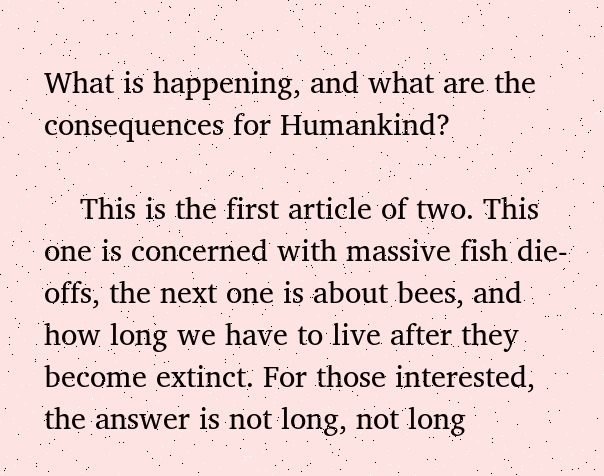What is happening, and what are the consequences for Humankind?

    This is the first article of two. This one is concerned with massive fish die-offs, the next one is about bees, and how long we have to live after they become extinct. For those interested, the answer is not long, not long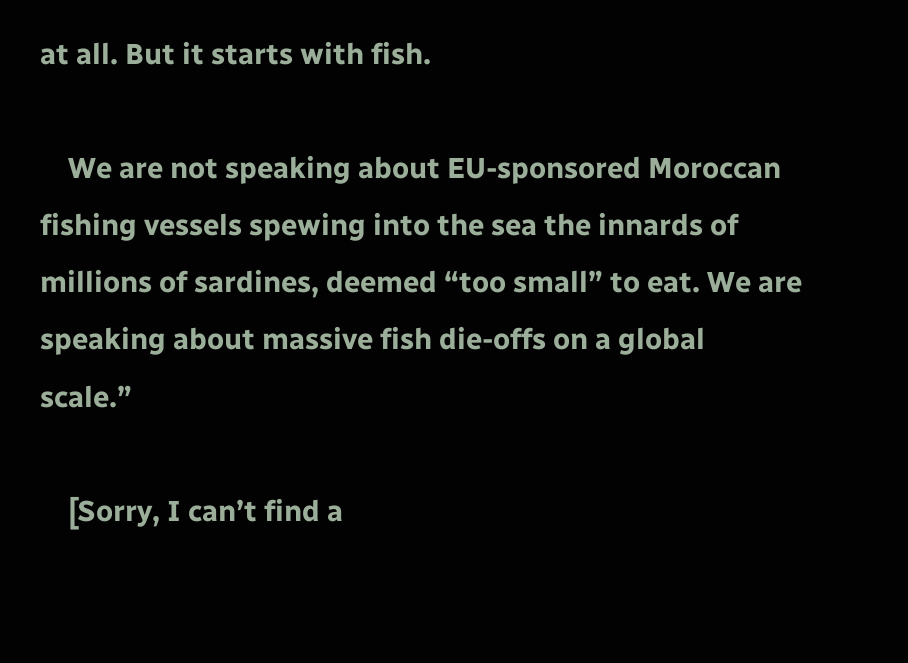at all. But it starts with fish.

    We are not speaking about EU-sponsored Moroccan fishing vessels spewing into the sea the innards of millions of sardines, deemed “too small” to eat. We are speaking about massive fish die-offs on a global scale.”

    [Sorry, I can’t find a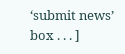‘submit news’ box . . . ]